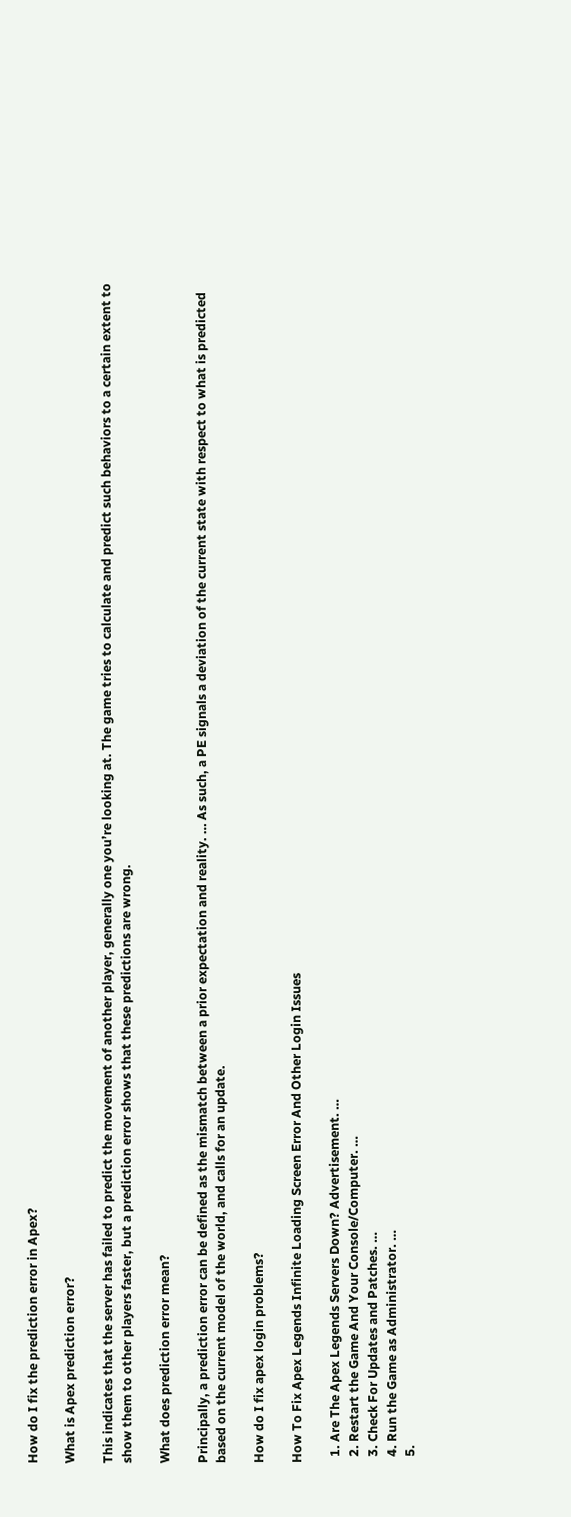How do I fix the prediction error in Apex?

What is Apex prediction error?

This indicates that the server has failed to predict the movement of another player, generally one you’re looking at. The game tries to calculate and predict such behaviors to a certain extent to show them to other players faster, but a prediction error shows that these predictions are wrong.

What does prediction error mean?

Principally, a prediction error can be defined as the mismatch between a prior expectation and reality. … As such, a PE signals a deviation of the current state with respect to what is predicted based on the current model of the world, and calls for an update.

How do I fix apex login problems?

How To Fix Apex Legends Infinite Loading Screen Error And Other Login Issues

  1. Are The Apex Legends Servers Down? Advertisement. …
  2. Restart the Game And Your Console/Computer. …
  3. Check For Updates and Patches. …
  4. Run the Game as Administrator. …
  5.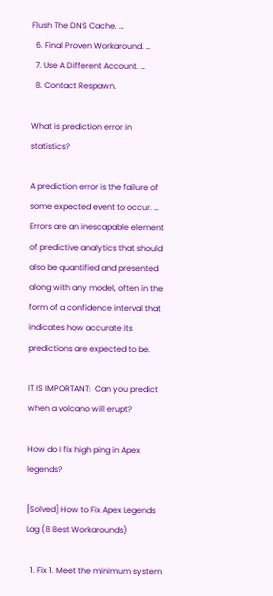Flush The DNS Cache. …
  6. Final Proven Workaround. …
  7. Use A Different Account. …
  8. Contact Respawn.

What is prediction error in statistics?

A prediction error is the failure of some expected event to occur. … Errors are an inescapable element of predictive analytics that should also be quantified and presented along with any model, often in the form of a confidence interval that indicates how accurate its predictions are expected to be.

IT IS IMPORTANT:  Can you predict when a volcano will erupt?

How do I fix high ping in Apex legends?

[Solved] How to Fix Apex Legends Lag (8 Best Workarounds)

  1. Fix 1. Meet the minimum system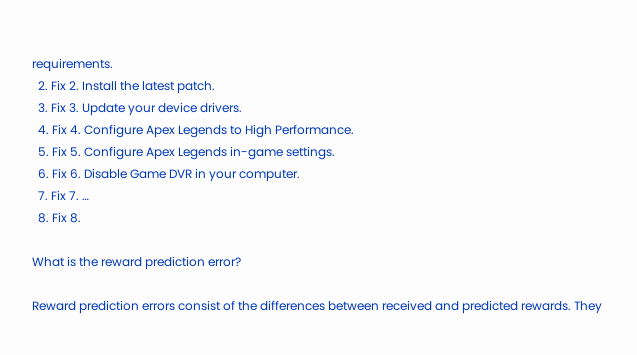requirements.
  2. Fix 2. Install the latest patch.
  3. Fix 3. Update your device drivers.
  4. Fix 4. Configure Apex Legends to High Performance.
  5. Fix 5. Configure Apex Legends in-game settings.
  6. Fix 6. Disable Game DVR in your computer.
  7. Fix 7. …
  8. Fix 8.

What is the reward prediction error?

Reward prediction errors consist of the differences between received and predicted rewards. They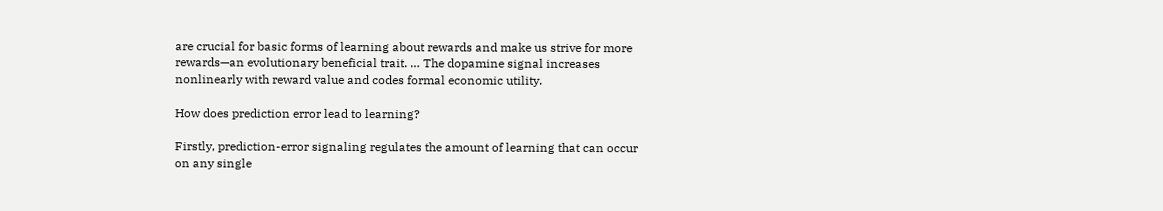are crucial for basic forms of learning about rewards and make us strive for more rewards—an evolutionary beneficial trait. … The dopamine signal increases nonlinearly with reward value and codes formal economic utility.

How does prediction error lead to learning?

Firstly, prediction-error signaling regulates the amount of learning that can occur on any single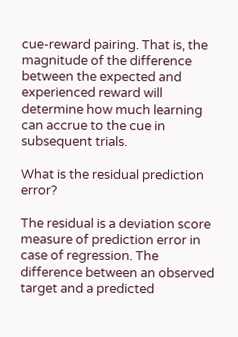cue-reward pairing. That is, the magnitude of the difference between the expected and experienced reward will determine how much learning can accrue to the cue in subsequent trials.

What is the residual prediction error?

The residual is a deviation score measure of prediction error in case of regression. The difference between an observed target and a predicted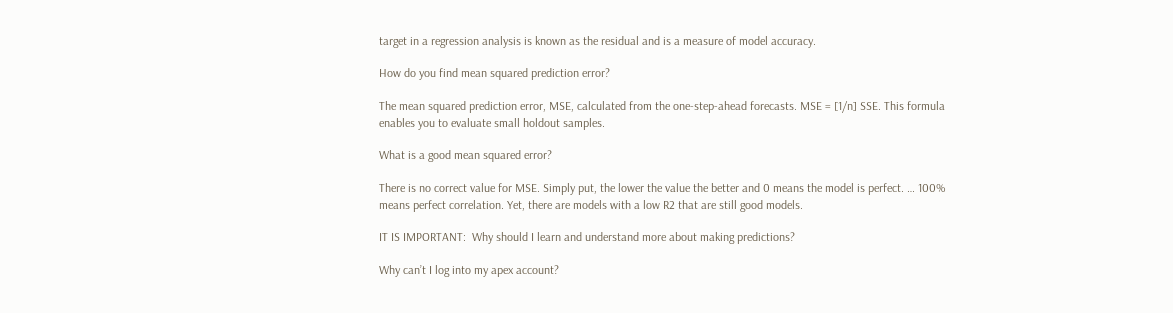target in a regression analysis is known as the residual and is a measure of model accuracy.

How do you find mean squared prediction error?

The mean squared prediction error, MSE, calculated from the one-step-ahead forecasts. MSE = [1/n] SSE. This formula enables you to evaluate small holdout samples.

What is a good mean squared error?

There is no correct value for MSE. Simply put, the lower the value the better and 0 means the model is perfect. … 100% means perfect correlation. Yet, there are models with a low R2 that are still good models.

IT IS IMPORTANT:  Why should I learn and understand more about making predictions?

Why can’t I log into my apex account?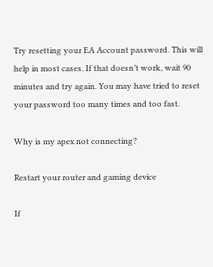Try resetting your EA Account password. This will help in most cases. If that doesn’t work, wait 90 minutes and try again. You may have tried to reset your password too many times and too fast.

Why is my apex not connecting?

Restart your router and gaming device

If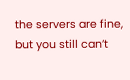the servers are fine, but you still can’t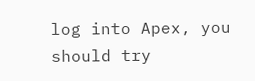log into Apex, you should try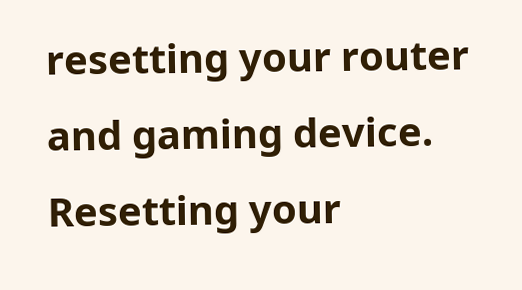resetting your router and gaming device. Resetting your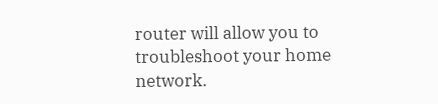router will allow you to troubleshoot your home network.